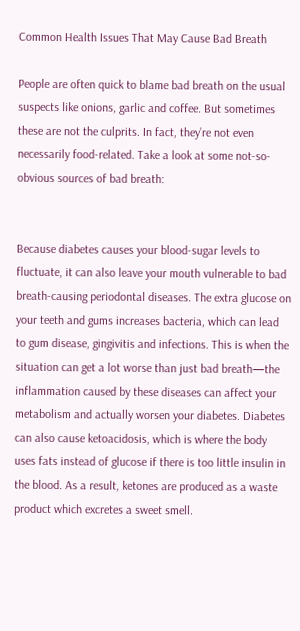Common Health Issues That May Cause Bad Breath

People are often quick to blame bad breath on the usual suspects like onions, garlic and coffee. But sometimes these are not the culprits. In fact, they’re not even necessarily food-related. Take a look at some not-so-obvious sources of bad breath:


Because diabetes causes your blood-sugar levels to fluctuate, it can also leave your mouth vulnerable to bad breath-causing periodontal diseases. The extra glucose on your teeth and gums increases bacteria, which can lead to gum disease, gingivitis and infections. This is when the situation can get a lot worse than just bad breath—the inflammation caused by these diseases can affect your metabolism and actually worsen your diabetes. Diabetes can also cause ketoacidosis, which is where the body uses fats instead of glucose if there is too little insulin in the blood. As a result, ketones are produced as a waste product which excretes a sweet smell.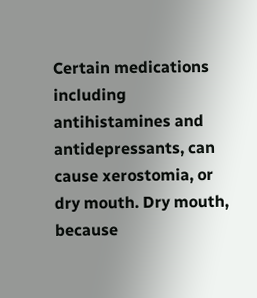Certain medications including antihistamines and antidepressants, can cause xerostomia, or dry mouth. Dry mouth, because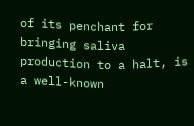of its penchant for bringing saliva production to a halt, is a well-known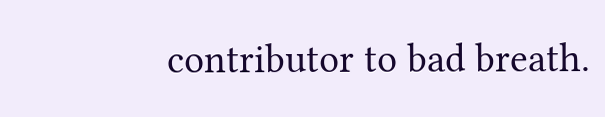contributor to bad breath.